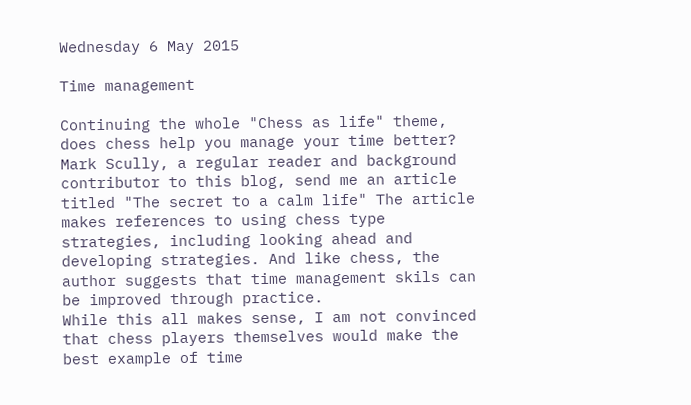Wednesday 6 May 2015

Time management

Continuing the whole "Chess as life" theme, does chess help you manage your time better? Mark Scully, a regular reader and background contributor to this blog, send me an article titled "The secret to a calm life" The article makes references to using chess type strategies, including looking ahead and developing strategies. And like chess, the author suggests that time management skils can be improved through practice.
While this all makes sense, I am not convinced that chess players themselves would make the best example of time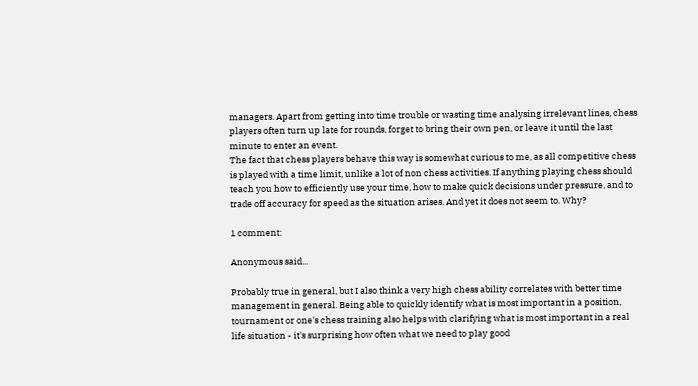managers. Apart from getting into time trouble or wasting time analysing irrelevant lines, chess players often turn up late for rounds, forget to bring their own pen, or leave it until the last minute to enter an event.
The fact that chess players behave this way is somewhat curious to me, as all competitive chess is played with a time limit, unlike a lot of non chess activities. If anything playing chess should teach you how to efficiently use your time, how to make quick decisions under pressure, and to trade off accuracy for speed as the situation arises. And yet it does not seem to. Why?

1 comment:

Anonymous said...

Probably true in general, but I also think a very high chess ability correlates with better time management in general. Being able to quickly identify what is most important in a position, tournament or one's chess training also helps with clarifying what is most important in a real life situation - it's surprising how often what we need to play good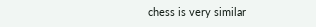chess is very similar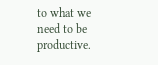to what we need to be productive.